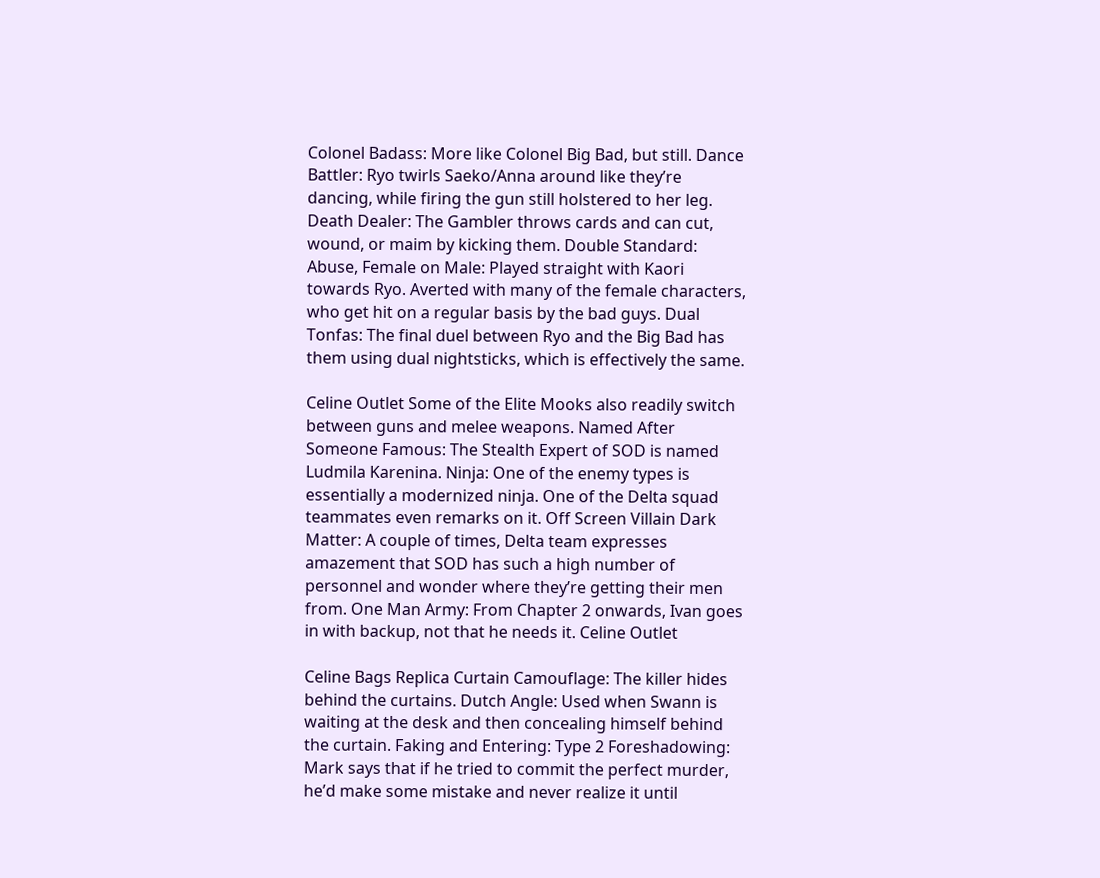Colonel Badass: More like Colonel Big Bad, but still. Dance Battler: Ryo twirls Saeko/Anna around like they’re dancing, while firing the gun still holstered to her leg. Death Dealer: The Gambler throws cards and can cut, wound, or maim by kicking them. Double Standard: Abuse, Female on Male: Played straight with Kaori towards Ryo. Averted with many of the female characters, who get hit on a regular basis by the bad guys. Dual Tonfas: The final duel between Ryo and the Big Bad has them using dual nightsticks, which is effectively the same.

Celine Outlet Some of the Elite Mooks also readily switch between guns and melee weapons. Named After Someone Famous: The Stealth Expert of SOD is named Ludmila Karenina. Ninja: One of the enemy types is essentially a modernized ninja. One of the Delta squad teammates even remarks on it. Off Screen Villain Dark Matter: A couple of times, Delta team expresses amazement that SOD has such a high number of personnel and wonder where they’re getting their men from. One Man Army: From Chapter 2 onwards, Ivan goes in with backup, not that he needs it. Celine Outlet

Celine Bags Replica Curtain Camouflage: The killer hides behind the curtains. Dutch Angle: Used when Swann is waiting at the desk and then concealing himself behind the curtain. Faking and Entering: Type 2 Foreshadowing: Mark says that if he tried to commit the perfect murder, he’d make some mistake and never realize it until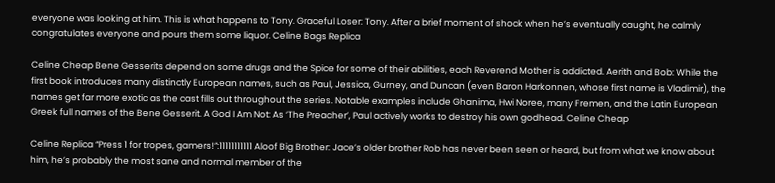everyone was looking at him. This is what happens to Tony. Graceful Loser: Tony. After a brief moment of shock when he’s eventually caught, he calmly congratulates everyone and pours them some liquor. Celine Bags Replica

Celine Cheap Bene Gesserits depend on some drugs and the Spice for some of their abilities, each Reverend Mother is addicted. Aerith and Bob: While the first book introduces many distinctly European names, such as Paul, Jessica, Gurney, and Duncan (even Baron Harkonnen, whose first name is Vladimir), the names get far more exotic as the cast fills out throughout the series. Notable examples include Ghanima, Hwi Noree, many Fremen, and the Latin European Greek full names of the Bene Gesserit. A God I Am Not: As ‘The Preacher’, Paul actively works to destroy his own godhead. Celine Cheap

Celine Replica “Press 1 for tropes, gamers!”:11111111111 Aloof Big Brother: Jace’s older brother Rob has never been seen or heard, but from what we know about him, he’s probably the most sane and normal member of the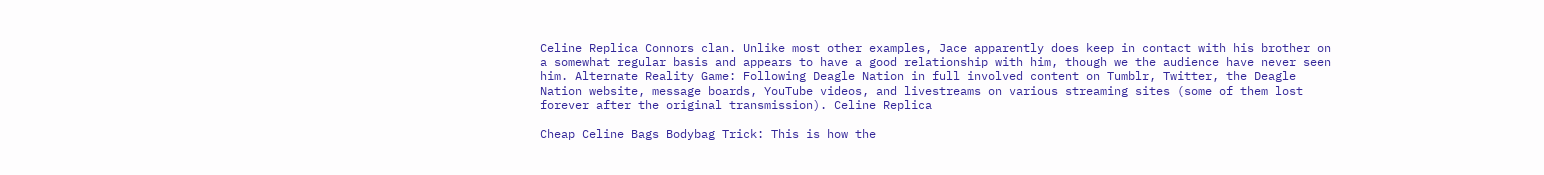Celine Replica Connors clan. Unlike most other examples, Jace apparently does keep in contact with his brother on a somewhat regular basis and appears to have a good relationship with him, though we the audience have never seen him. Alternate Reality Game: Following Deagle Nation in full involved content on Tumblr, Twitter, the Deagle Nation website, message boards, YouTube videos, and livestreams on various streaming sites (some of them lost forever after the original transmission). Celine Replica

Cheap Celine Bags Bodybag Trick: This is how the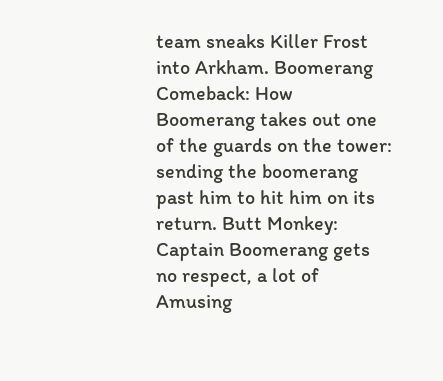team sneaks Killer Frost into Arkham. Boomerang Comeback: How Boomerang takes out one of the guards on the tower: sending the boomerang past him to hit him on its return. Butt Monkey: Captain Boomerang gets no respect, a lot of Amusing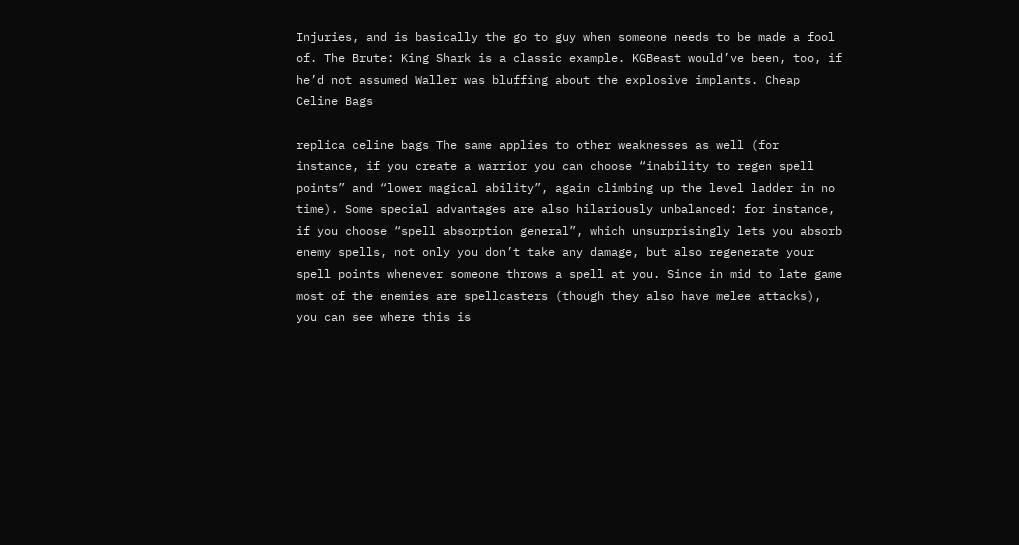Injuries, and is basically the go to guy when someone needs to be made a fool of. The Brute: King Shark is a classic example. KGBeast would’ve been, too, if he’d not assumed Waller was bluffing about the explosive implants. Cheap Celine Bags

replica celine bags The same applies to other weaknesses as well (for instance, if you create a warrior you can choose “inability to regen spell points” and “lower magical ability”, again climbing up the level ladder in no time). Some special advantages are also hilariously unbalanced: for instance, if you choose “spell absorption general”, which unsurprisingly lets you absorb enemy spells, not only you don’t take any damage, but also regenerate your spell points whenever someone throws a spell at you. Since in mid to late game most of the enemies are spellcasters (though they also have melee attacks), you can see where this is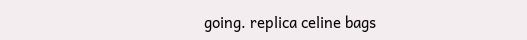going. replica celine bags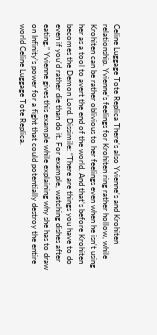Celine Luggage Tote Replica There’s also Yvienne’s and Krohiten relationship. Yvienne’s feelings for Krohiten ring rather hollow, while Krohiten can be rather oblivious to her feelings even when he isn’t using her as a tool to avert the end of the world. And that’s before Krohiten becomes the Demon Lord. Dissimile: “There are things you have to do even if you’d rather die than do it. For example, watching dishes after eating.” Yvienne gives this example while explaining why she has to draw on Infinity’s power for a fight that could potentially destroy the entire world Celine Luggage Tote Replica.